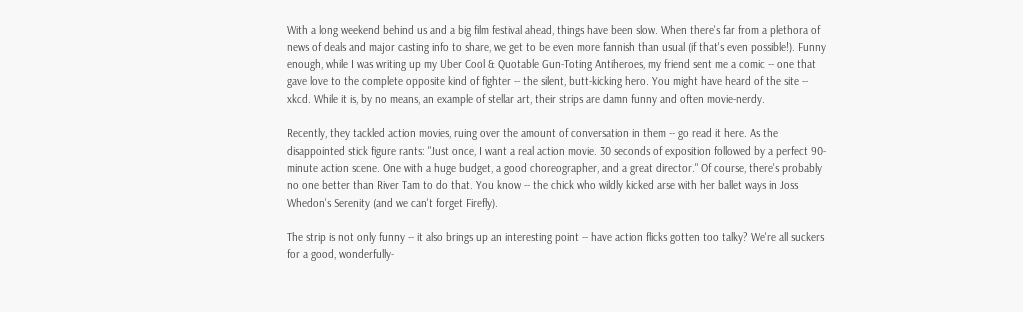With a long weekend behind us and a big film festival ahead, things have been slow. When there's far from a plethora of news of deals and major casting info to share, we get to be even more fannish than usual (if that's even possible!). Funny enough, while I was writing up my Uber Cool & Quotable Gun-Toting Antiheroes, my friend sent me a comic -- one that gave love to the complete opposite kind of fighter -- the silent, butt-kicking hero. You might have heard of the site -- xkcd. While it is, by no means, an example of stellar art, their strips are damn funny and often movie-nerdy.

Recently, they tackled action movies, ruing over the amount of conversation in them -- go read it here. As the disappointed stick figure rants: "Just once, I want a real action movie. 30 seconds of exposition followed by a perfect 90-minute action scene. One with a huge budget, a good choreographer, and a great director." Of course, there's probably no one better than River Tam to do that. You know -- the chick who wildly kicked arse with her ballet ways in Joss Whedon's Serenity (and we can't forget Firefly).

The strip is not only funny -- it also brings up an interesting point -- have action flicks gotten too talky? We're all suckers for a good, wonderfully-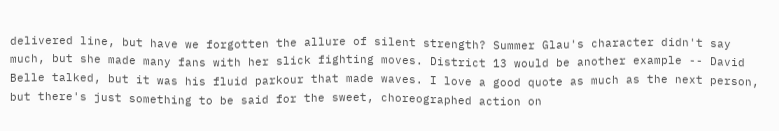delivered line, but have we forgotten the allure of silent strength? Summer Glau's character didn't say much, but she made many fans with her slick fighting moves. District 13 would be another example -- David Belle talked, but it was his fluid parkour that made waves. I love a good quote as much as the next person, but there's just something to be said for the sweet, choreographed action on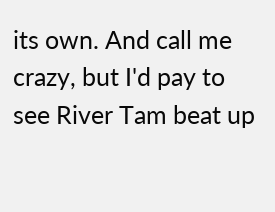its own. And call me crazy, but I'd pay to see River Tam beat up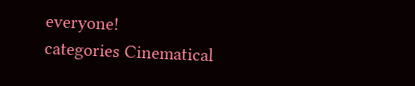everyone!
categories Cinematical